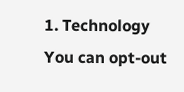1. Technology
You can opt-out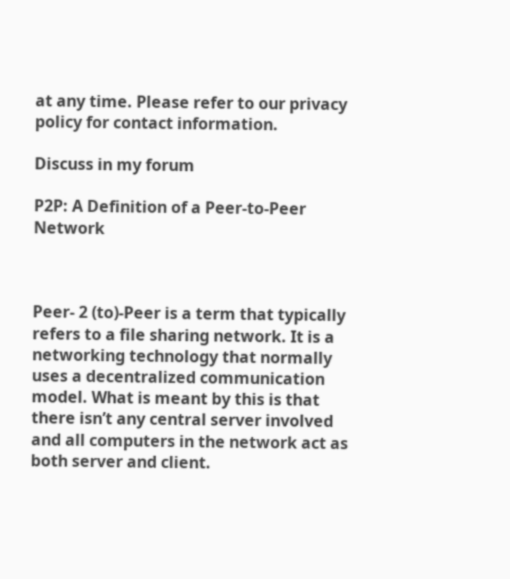at any time. Please refer to our privacy policy for contact information.

Discuss in my forum

P2P: A Definition of a Peer-to-Peer Network



Peer- 2 (to)-Peer is a term that typically refers to a file sharing network. It is a networking technology that normally uses a decentralized communication model. What is meant by this is that there isn’t any central server involved and all computers in the network act as both server and client.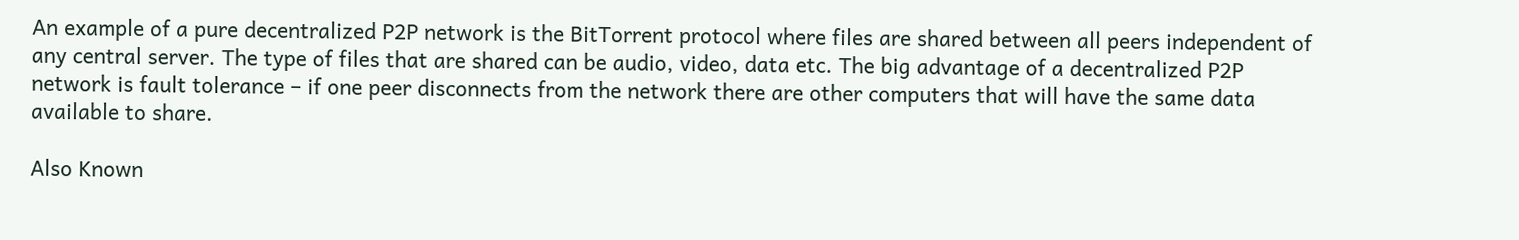An example of a pure decentralized P2P network is the BitTorrent protocol where files are shared between all peers independent of any central server. The type of files that are shared can be audio, video, data etc. The big advantage of a decentralized P2P network is fault tolerance – if one peer disconnects from the network there are other computers that will have the same data available to share.

Also Known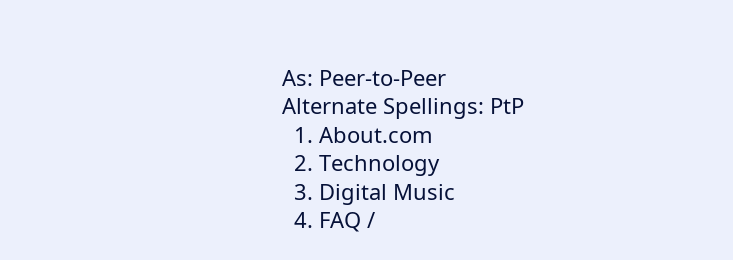As: Peer-to-Peer
Alternate Spellings: PtP
  1. About.com
  2. Technology
  3. Digital Music
  4. FAQ /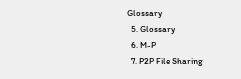Glossary
  5. Glossary
  6. M-P
  7. P2P File Sharing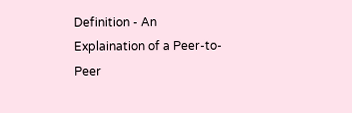Definition - An Explaination of a Peer-to-Peer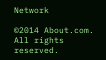Network

©2014 About.com. All rights reserved.